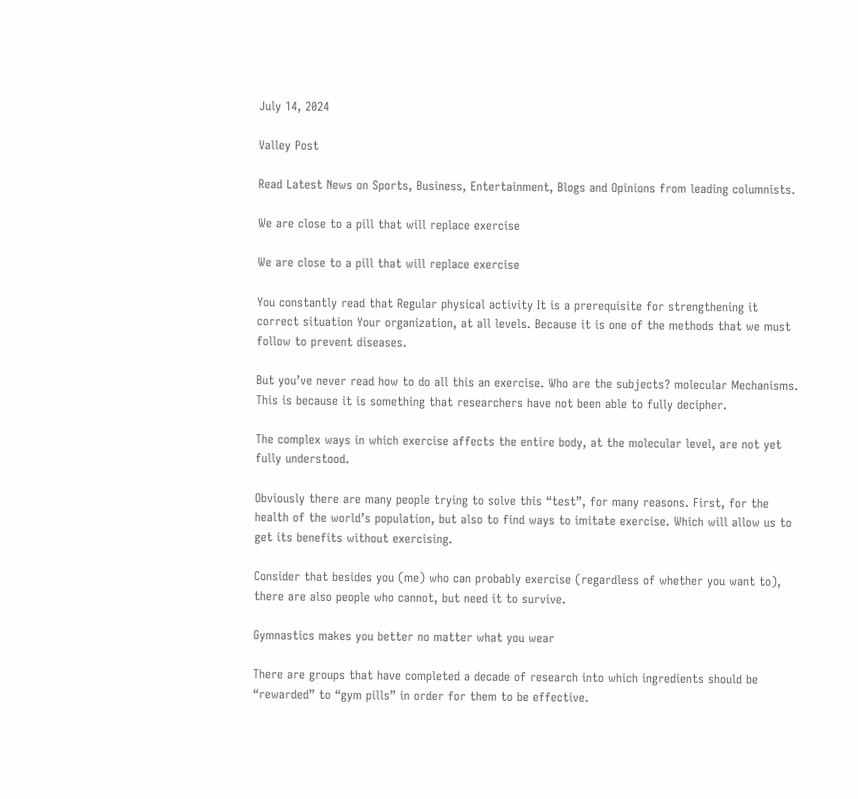July 14, 2024

Valley Post

Read Latest News on Sports, Business, Entertainment, Blogs and Opinions from leading columnists.

We are close to a pill that will replace exercise

We are close to a pill that will replace exercise

You constantly read that Regular physical activity It is a prerequisite for strengthening it correct situation Your organization, at all levels. Because it is one of the methods that we must follow to prevent diseases.

But you’ve never read how to do all this an exercise. Who are the subjects? molecular Mechanisms. This is because it is something that researchers have not been able to fully decipher.

The complex ways in which exercise affects the entire body, at the molecular level, are not yet fully understood.

Obviously there are many people trying to solve this “test”, for many reasons. First, for the health of the world’s population, but also to find ways to imitate exercise. Which will allow us to get its benefits without exercising.

Consider that besides you (me) who can probably exercise (regardless of whether you want to), there are also people who cannot, but need it to survive.

Gymnastics makes you better no matter what you wear

There are groups that have completed a decade of research into which ingredients should be “rewarded” to “gym pills” in order for them to be effective.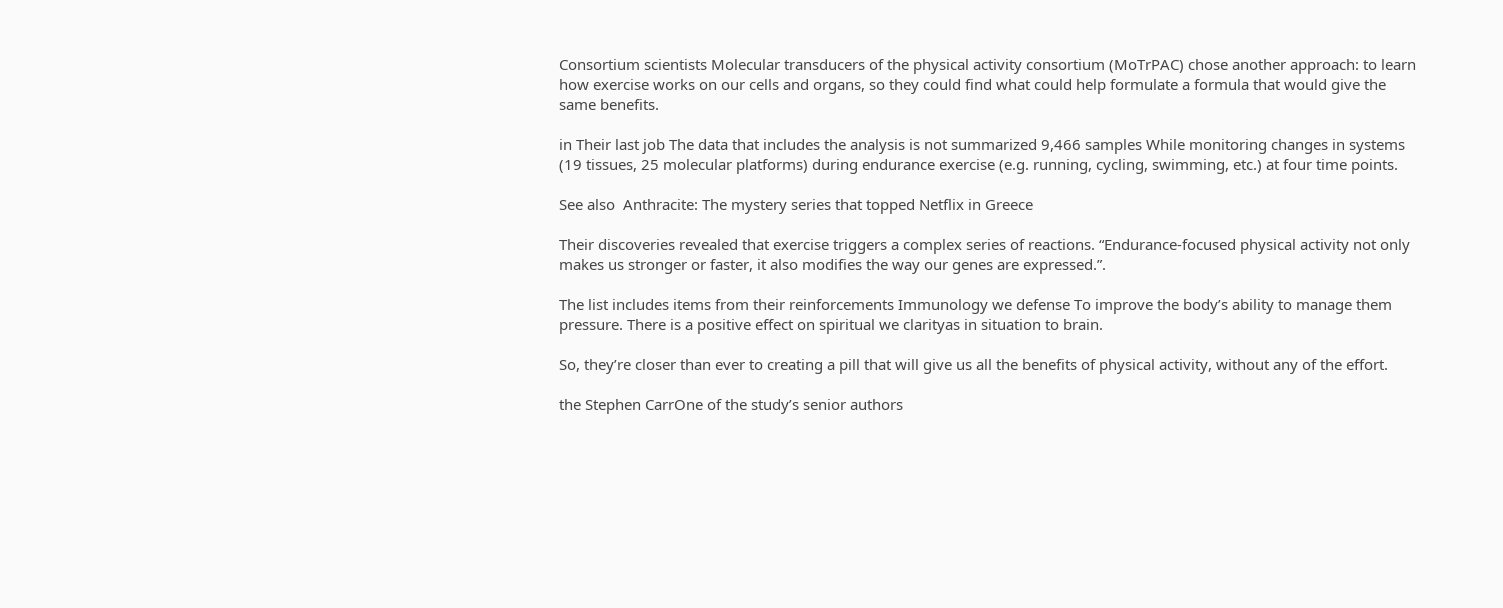Consortium scientists Molecular transducers of the physical activity consortium (MoTrPAC) chose another approach: to learn how exercise works on our cells and organs, so they could find what could help formulate a formula that would give the same benefits.

in Their last job The data that includes the analysis is not summarized 9,466 samples While monitoring changes in systems (19 tissues, 25 molecular platforms) during endurance exercise (e.g. running, cycling, swimming, etc.) at four time points.

See also  Anthracite: The mystery series that topped Netflix in Greece

Their discoveries revealed that exercise triggers a complex series of reactions. “Endurance-focused physical activity not only makes us stronger or faster, it also modifies the way our genes are expressed.”.

The list includes items from their reinforcements Immunology we defense To improve the body’s ability to manage them pressure. There is a positive effect on spiritual we clarityas in situation to brain.

So, they’re closer than ever to creating a pill that will give us all the benefits of physical activity, without any of the effort.

the Stephen CarrOne of the study’s senior authors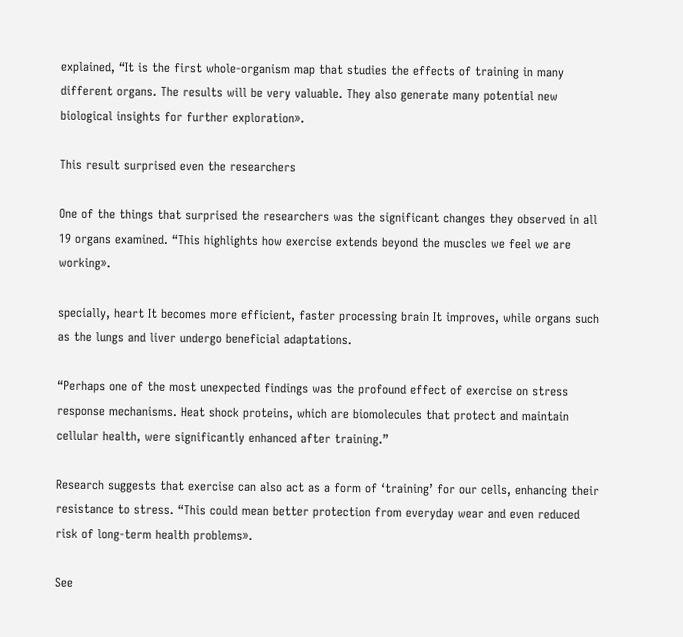explained, “It is the first whole-organism map that studies the effects of training in many different organs. The results will be very valuable. They also generate many potential new biological insights for further exploration».

This result surprised even the researchers

One of the things that surprised the researchers was the significant changes they observed in all 19 organs examined. “This highlights how exercise extends beyond the muscles we feel we are working».

specially, heart It becomes more efficient, faster processing brain It improves, while organs such as the lungs and liver undergo beneficial adaptations.

“Perhaps one of the most unexpected findings was the profound effect of exercise on stress response mechanisms. Heat shock proteins, which are biomolecules that protect and maintain cellular health, were significantly enhanced after training.”

Research suggests that exercise can also act as a form of ‘training’ for our cells, enhancing their resistance to stress. “This could mean better protection from everyday wear and even reduced risk of long-term health problems».

See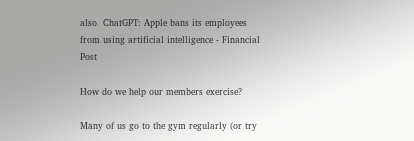also  ChatGPT: Apple bans its employees from using artificial intelligence - Financial Post

How do we help our members exercise?

Many of us go to the gym regularly (or try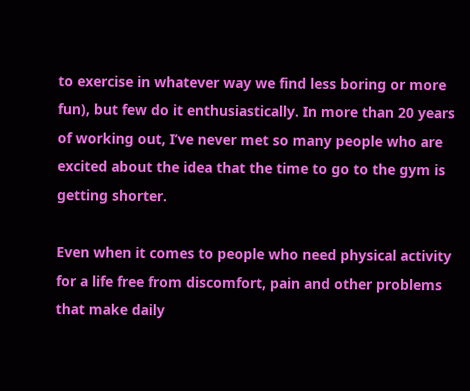to exercise in whatever way we find less boring or more fun), but few do it enthusiastically. In more than 20 years of working out, I’ve never met so many people who are excited about the idea that the time to go to the gym is getting shorter.

Even when it comes to people who need physical activity for a life free from discomfort, pain and other problems that make daily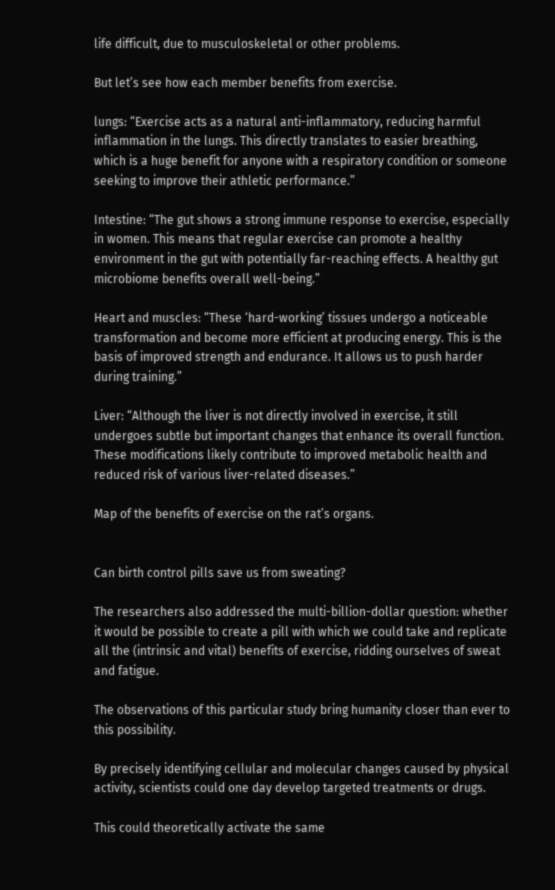life difficult, due to musculoskeletal or other problems.

But let’s see how each member benefits from exercise.

lungs: “Exercise acts as a natural anti-inflammatory, reducing harmful inflammation in the lungs. This directly translates to easier breathing, which is a huge benefit for anyone with a respiratory condition or someone seeking to improve their athletic performance.”

Intestine: “The gut shows a strong immune response to exercise, especially in women. This means that regular exercise can promote a healthy environment in the gut with potentially far-reaching effects. A healthy gut microbiome benefits overall well-being.”

Heart and muscles: “These ‘hard-working’ tissues undergo a noticeable transformation and become more efficient at producing energy. This is the basis of improved strength and endurance. It allows us to push harder during training.”

Liver: “Although the liver is not directly involved in exercise, it still undergoes subtle but important changes that enhance its overall function. These modifications likely contribute to improved metabolic health and reduced risk of various liver-related diseases.”

Map of the benefits of exercise on the rat’s organs.


Can birth control pills save us from sweating?

The researchers also addressed the multi-billion-dollar question: whether it would be possible to create a pill with which we could take and replicate all the (intrinsic and vital) benefits of exercise, ridding ourselves of sweat and fatigue.

The observations of this particular study bring humanity closer than ever to this possibility.

By precisely identifying cellular and molecular changes caused by physical activity, scientists could one day develop targeted treatments or drugs.

This could theoretically activate the same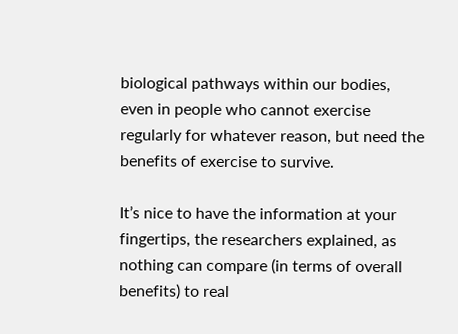biological pathways within our bodies, even in people who cannot exercise regularly for whatever reason, but need the benefits of exercise to survive.

It’s nice to have the information at your fingertips, the researchers explained, as nothing can compare (in terms of overall benefits) to real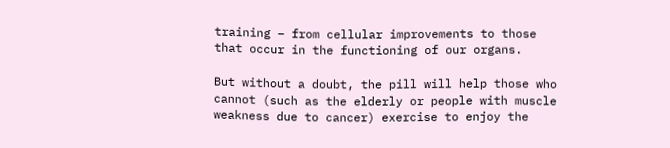training – from cellular improvements to those that occur in the functioning of our organs.

But without a doubt, the pill will help those who cannot (such as the elderly or people with muscle weakness due to cancer) exercise to enjoy the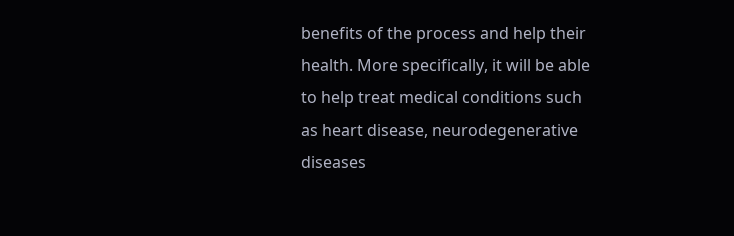benefits of the process and help their health. More specifically, it will be able to help treat medical conditions such as heart disease, neurodegenerative diseases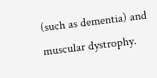(such as dementia) and muscular dystrophy.